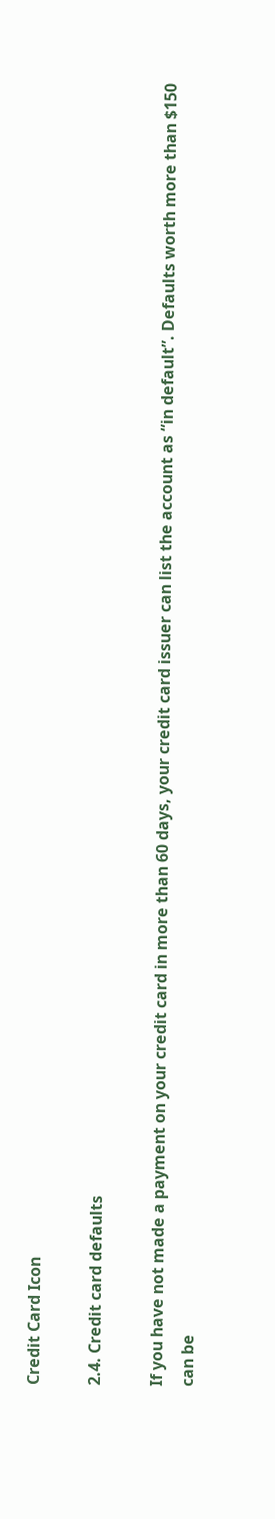Credit Card Icon

2.4. Credit card defaults

If you have not made a payment on your credit card in more than 60 days, your credit card issuer can list the account as “in default”. Defaults worth more than $150 can be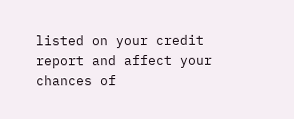listed on your credit report and affect your chances of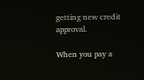getting new credit approval.

When you pay a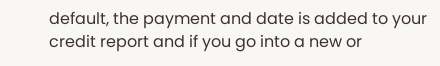default, the payment and date is added to your credit report and if you go into a new or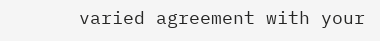varied agreement with your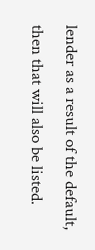lender as a result of the default, then that will also be listed.